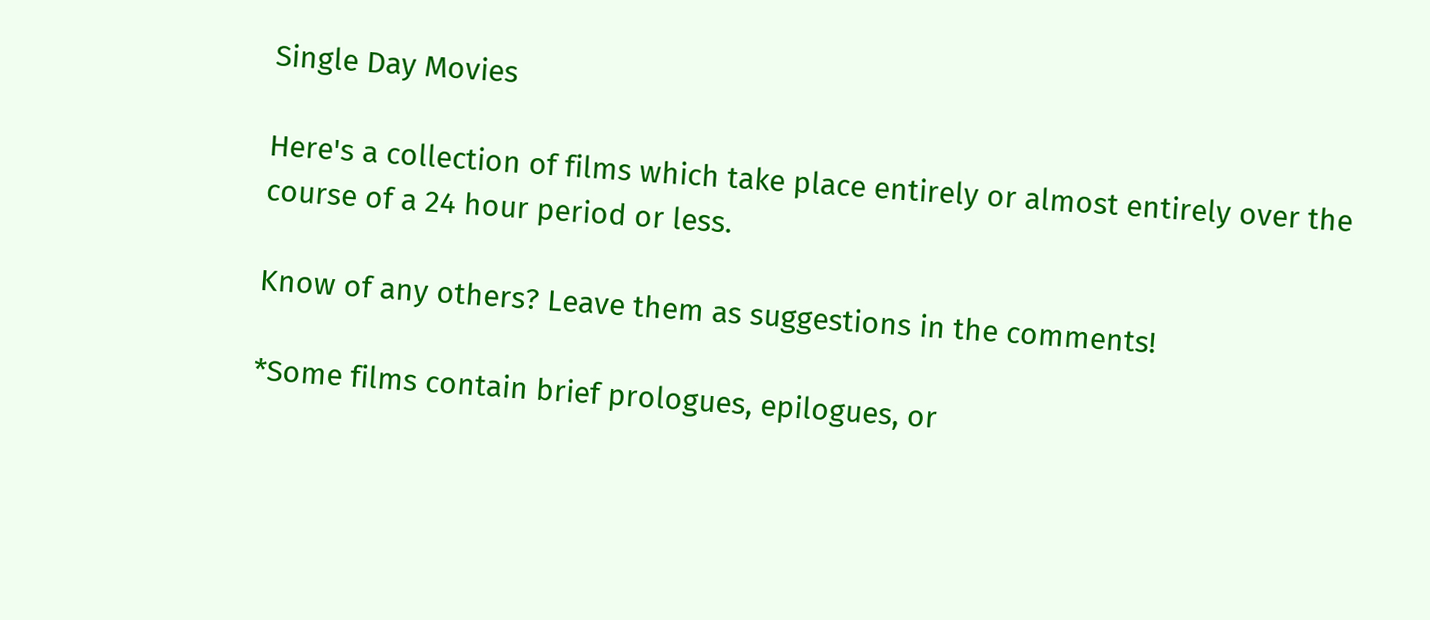Single Day Movies

Here's a collection of films which take place entirely or almost entirely over the course of a 24 hour period or less.

Know of any others? Leave them as suggestions in the comments!

*Some films contain brief prologues, epilogues, or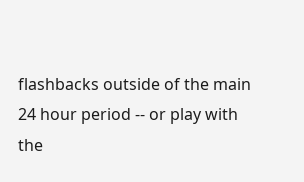flashbacks outside of the main 24 hour period -- or play with the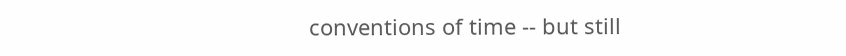conventions of time -- but still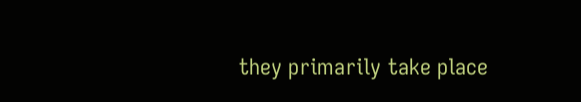they primarily take place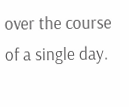over the course of a single day.